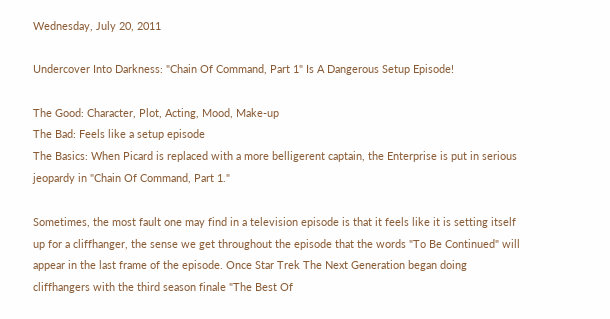Wednesday, July 20, 2011

Undercover Into Darkness: "Chain Of Command, Part 1" Is A Dangerous Setup Episode!

The Good: Character, Plot, Acting, Mood, Make-up
The Bad: Feels like a setup episode
The Basics: When Picard is replaced with a more belligerent captain, the Enterprise is put in serious jeopardy in "Chain Of Command, Part 1."

Sometimes, the most fault one may find in a television episode is that it feels like it is setting itself up for a cliffhanger, the sense we get throughout the episode that the words "To Be Continued" will appear in the last frame of the episode. Once Star Trek The Next Generation began doing cliffhangers with the third season finale "The Best Of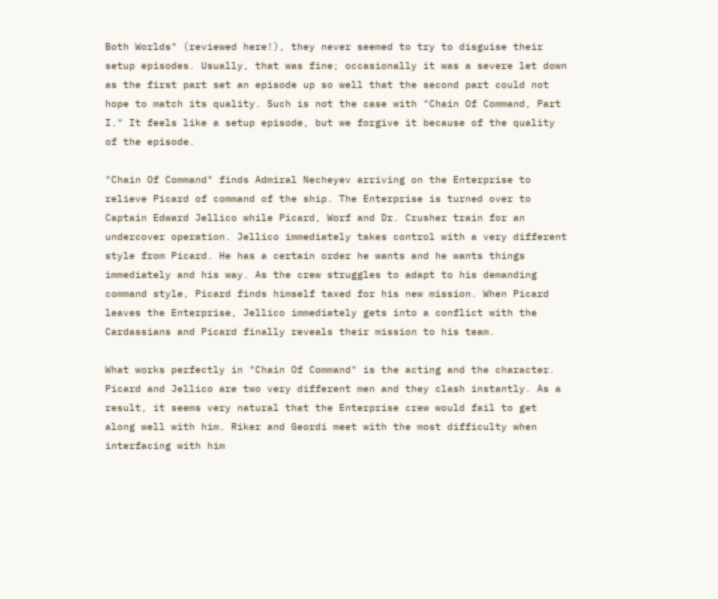Both Worlds" (reviewed here!), they never seemed to try to disguise their setup episodes. Usually, that was fine; occasionally it was a severe let down as the first part set an episode up so well that the second part could not hope to match its quality. Such is not the case with "Chain Of Command, Part I." It feels like a setup episode, but we forgive it because of the quality of the episode.

"Chain Of Command" finds Admiral Necheyev arriving on the Enterprise to relieve Picard of command of the ship. The Enterprise is turned over to Captain Edward Jellico while Picard, Worf and Dr. Crusher train for an undercover operation. Jellico immediately takes control with a very different style from Picard. He has a certain order he wants and he wants things immediately and his way. As the crew struggles to adapt to his demanding command style, Picard finds himself taxed for his new mission. When Picard leaves the Enterprise, Jellico immediately gets into a conflict with the Cardassians and Picard finally reveals their mission to his team.

What works perfectly in "Chain Of Command" is the acting and the character. Picard and Jellico are two very different men and they clash instantly. As a result, it seems very natural that the Enterprise crew would fail to get along well with him. Riker and Geordi meet with the most difficulty when interfacing with him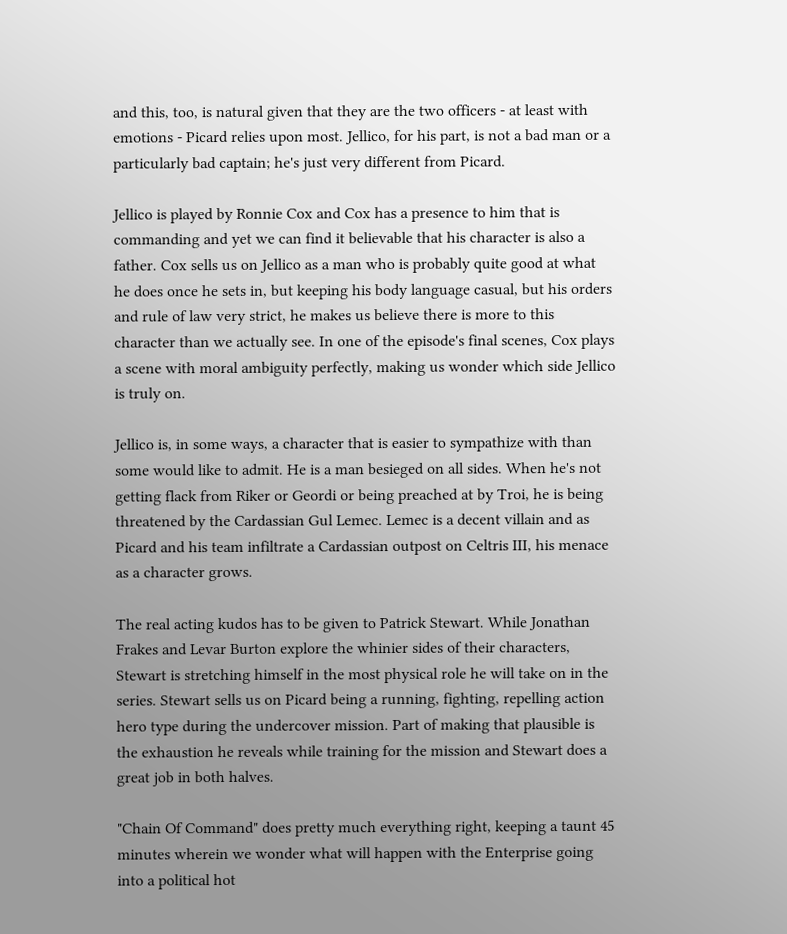and this, too, is natural given that they are the two officers - at least with emotions - Picard relies upon most. Jellico, for his part, is not a bad man or a particularly bad captain; he's just very different from Picard.

Jellico is played by Ronnie Cox and Cox has a presence to him that is commanding and yet we can find it believable that his character is also a father. Cox sells us on Jellico as a man who is probably quite good at what he does once he sets in, but keeping his body language casual, but his orders and rule of law very strict, he makes us believe there is more to this character than we actually see. In one of the episode's final scenes, Cox plays a scene with moral ambiguity perfectly, making us wonder which side Jellico is truly on.

Jellico is, in some ways, a character that is easier to sympathize with than some would like to admit. He is a man besieged on all sides. When he's not getting flack from Riker or Geordi or being preached at by Troi, he is being threatened by the Cardassian Gul Lemec. Lemec is a decent villain and as Picard and his team infiltrate a Cardassian outpost on Celtris III, his menace as a character grows.

The real acting kudos has to be given to Patrick Stewart. While Jonathan Frakes and Levar Burton explore the whinier sides of their characters, Stewart is stretching himself in the most physical role he will take on in the series. Stewart sells us on Picard being a running, fighting, repelling action hero type during the undercover mission. Part of making that plausible is the exhaustion he reveals while training for the mission and Stewart does a great job in both halves.

"Chain Of Command" does pretty much everything right, keeping a taunt 45 minutes wherein we wonder what will happen with the Enterprise going into a political hot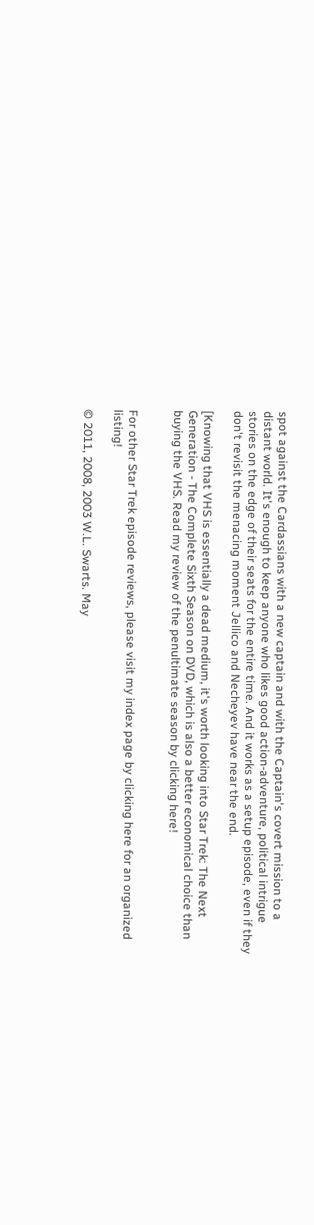spot against the Cardassians with a new captain and with the Captain's covert mission to a distant world. It's enough to keep anyone who likes good action-adventure, political intrigue stories on the edge of their seats for the entire time. And it works as a setup episode, even if they don't revisit the menacing moment Jellico and Necheyev have near the end.

[Knowing that VHS is essentially a dead medium, it's worth looking into Star Trek: The Next Generation - The Complete Sixth Season on DVD, which is also a better economical choice than buying the VHS. Read my review of the penultimate season by clicking here!


For other Star Trek episode reviews, please visit my index page by clicking here for an organized listing!

© 2011, 2008, 2003 W.L. Swarts. May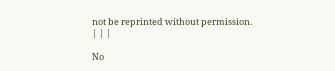not be reprinted without permission.
| | |

No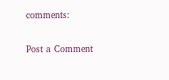comments:

Post a Comment